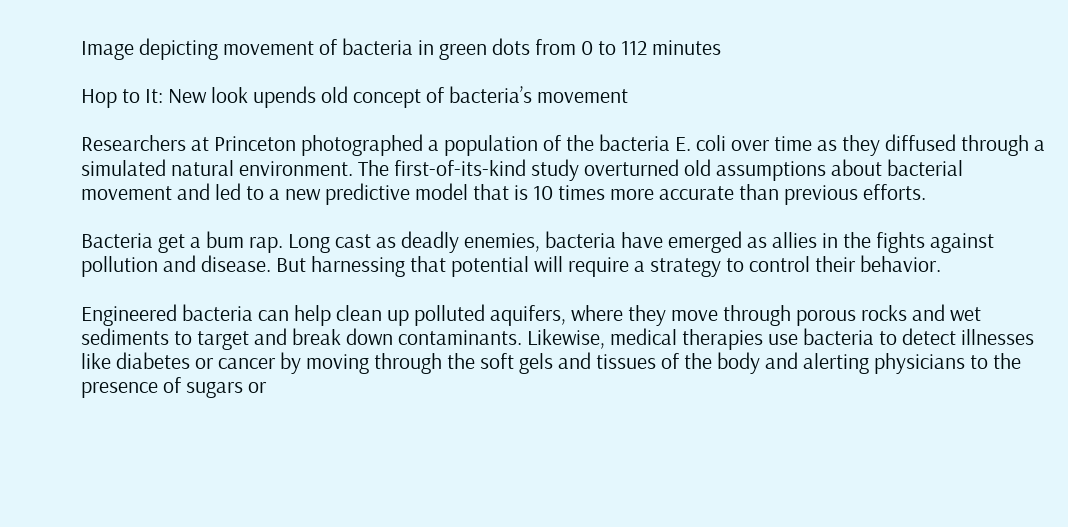Image depicting movement of bacteria in green dots from 0 to 112 minutes

Hop to It: New look upends old concept of bacteria’s movement

Researchers at Princeton photographed a population of the bacteria E. coli over time as they diffused through a simulated natural environment. The first-of-its-kind study overturned old assumptions about bacterial movement and led to a new predictive model that is 10 times more accurate than previous efforts.

Bacteria get a bum rap. Long cast as deadly enemies, bacteria have emerged as allies in the fights against pollution and disease. But harnessing that potential will require a strategy to control their behavior.

Engineered bacteria can help clean up polluted aquifers, where they move through porous rocks and wet sediments to target and break down contaminants. Likewise, medical therapies use bacteria to detect illnesses like diabetes or cancer by moving through the soft gels and tissues of the body and alerting physicians to the presence of sugars or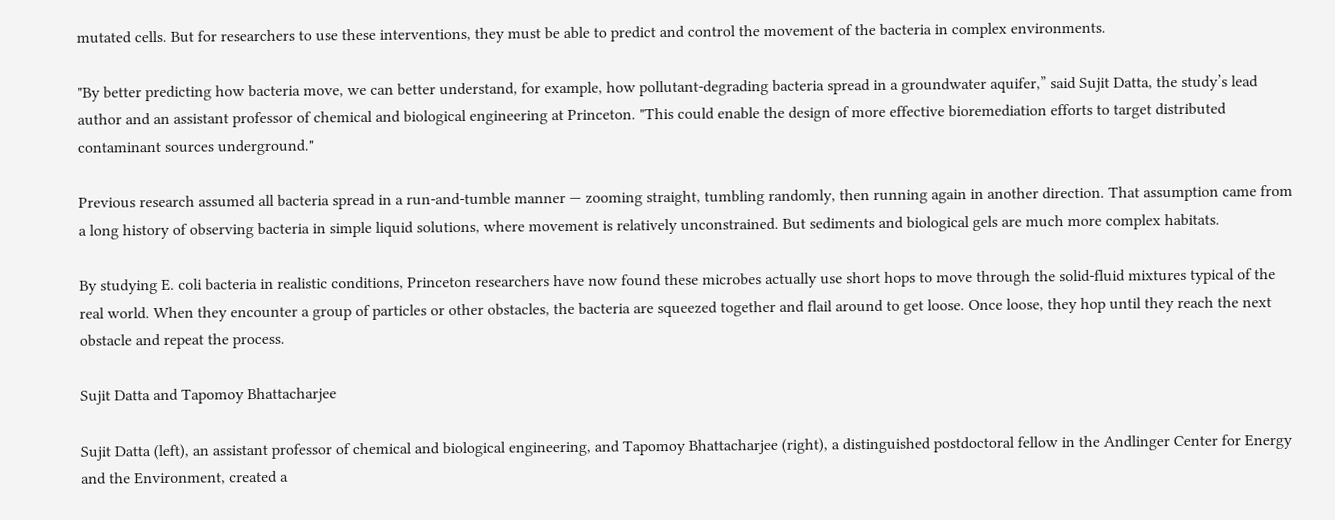mutated cells. But for researchers to use these interventions, they must be able to predict and control the movement of the bacteria in complex environments.

"By better predicting how bacteria move, we can better understand, for example, how pollutant-degrading bacteria spread in a groundwater aquifer,” said Sujit Datta, the study’s lead author and an assistant professor of chemical and biological engineering at Princeton. "This could enable the design of more effective bioremediation efforts to target distributed contaminant sources underground."

Previous research assumed all bacteria spread in a run-and-tumble manner — zooming straight, tumbling randomly, then running again in another direction. That assumption came from a long history of observing bacteria in simple liquid solutions, where movement is relatively unconstrained. But sediments and biological gels are much more complex habitats.

By studying E. coli bacteria in realistic conditions, Princeton researchers have now found these microbes actually use short hops to move through the solid-fluid mixtures typical of the real world. When they encounter a group of particles or other obstacles, the bacteria are squeezed together and flail around to get loose. Once loose, they hop until they reach the next obstacle and repeat the process.

Sujit Datta and Tapomoy Bhattacharjee

Sujit Datta (left), an assistant professor of chemical and biological engineering, and Tapomoy Bhattacharjee (right), a distinguished postdoctoral fellow in the Andlinger Center for Energy and the Environment, created a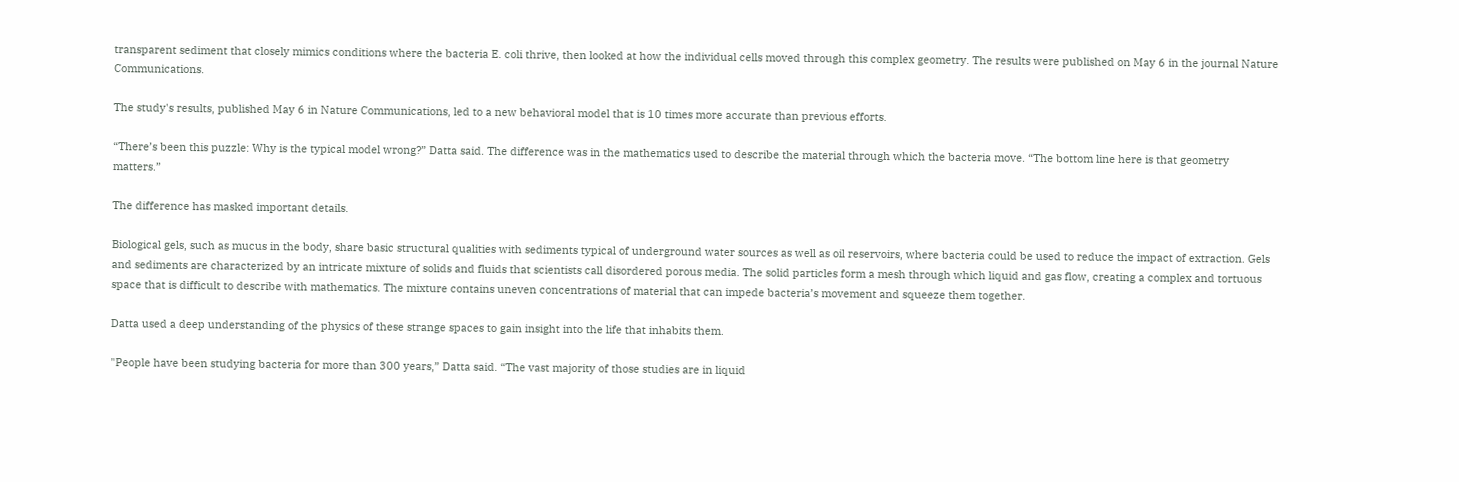transparent sediment that closely mimics conditions where the bacteria E. coli thrive, then looked at how the individual cells moved through this complex geometry. The results were published on May 6 in the journal Nature Communications.

The study's results, published May 6 in Nature Communications, led to a new behavioral model that is 10 times more accurate than previous efforts.

“There’s been this puzzle: Why is the typical model wrong?” Datta said. The difference was in the mathematics used to describe the material through which the bacteria move. “The bottom line here is that geometry matters.”

The difference has masked important details.

Biological gels, such as mucus in the body, share basic structural qualities with sediments typical of underground water sources as well as oil reservoirs, where bacteria could be used to reduce the impact of extraction. Gels and sediments are characterized by an intricate mixture of solids and fluids that scientists call disordered porous media. The solid particles form a mesh through which liquid and gas flow, creating a complex and tortuous space that is difficult to describe with mathematics. The mixture contains uneven concentrations of material that can impede bacteria’s movement and squeeze them together.

Datta used a deep understanding of the physics of these strange spaces to gain insight into the life that inhabits them.

"People have been studying bacteria for more than 300 years,” Datta said. “The vast majority of those studies are in liquid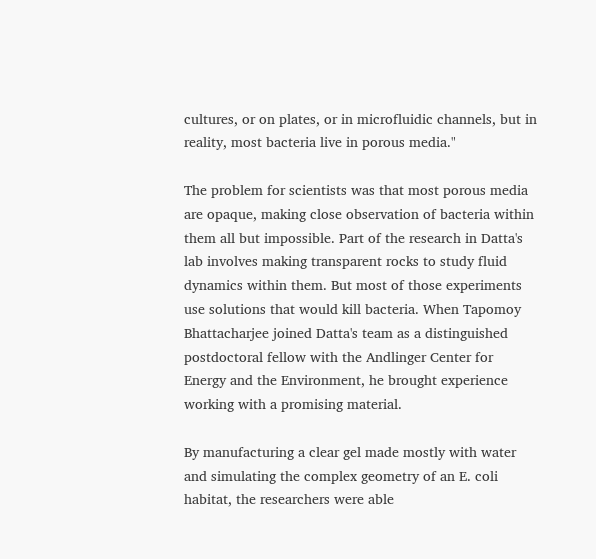cultures, or on plates, or in microfluidic channels, but in reality, most bacteria live in porous media."

The problem for scientists was that most porous media are opaque, making close observation of bacteria within them all but impossible. Part of the research in Datta's lab involves making transparent rocks to study fluid dynamics within them. But most of those experiments use solutions that would kill bacteria. When Tapomoy Bhattacharjee joined Datta's team as a distinguished postdoctoral fellow with the Andlinger Center for Energy and the Environment, he brought experience working with a promising material.

By manufacturing a clear gel made mostly with water and simulating the complex geometry of an E. coli habitat, the researchers were able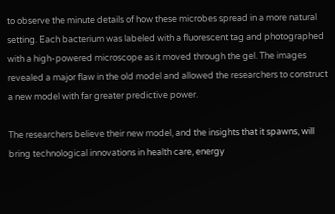to observe the minute details of how these microbes spread in a more natural setting. Each bacterium was labeled with a fluorescent tag and photographed with a high-powered microscope as it moved through the gel. The images revealed a major flaw in the old model and allowed the researchers to construct a new model with far greater predictive power.

The researchers believe their new model, and the insights that it spawns, will bring technological innovations in health care, energy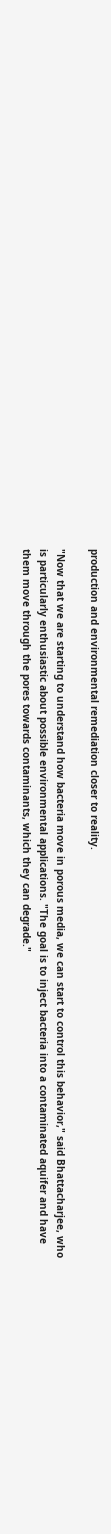production and environmental remediation closer to reality.

"Now that we are starting to understand how bacteria move in porous media, we can start to control this behavior," said Bhattacharjee, who is particularly enthusiastic about possible environmental applications. "The goal is to inject bacteria into a contaminated aquifer and have them move through the pores towards contaminants, which they can degrade."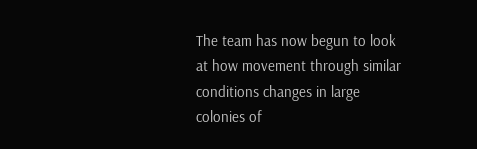The team has now begun to look at how movement through similar conditions changes in large colonies of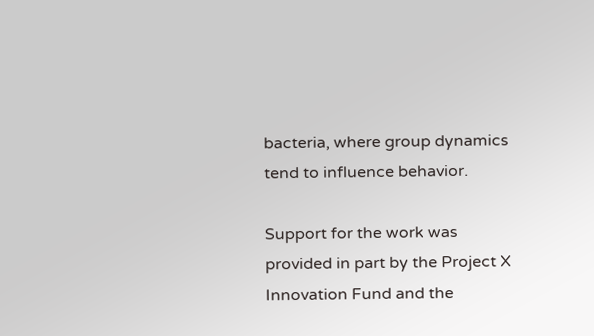bacteria, where group dynamics tend to influence behavior.

Support for the work was provided in part by the Project X Innovation Fund and the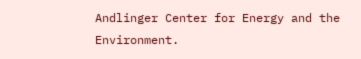Andlinger Center for Energy and the Environment.